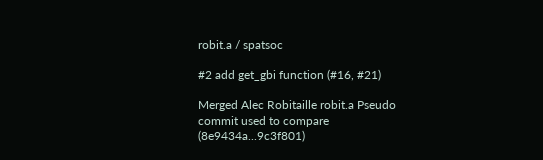robit.a / spatsoc

#2 add get_gbi function (#16, #21)

Merged Alec Robitaille robit.a Pseudo commit used to compare (8e9434a...9c3f801)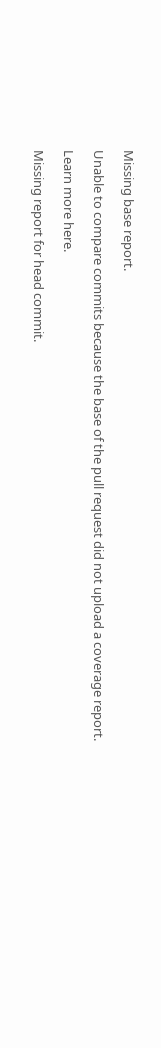Missing base report.

Unable to compare commits because the base of the pull request did not upload a coverage report.

Learn more here.

Missing report for head commit.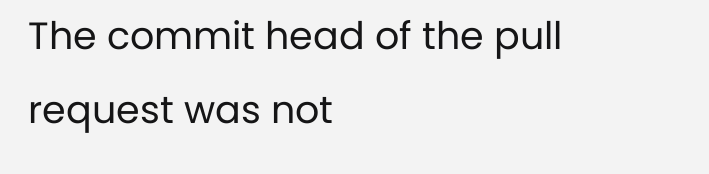The commit head of the pull request was not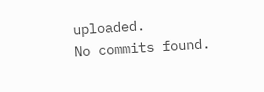uploaded.
No commits found.